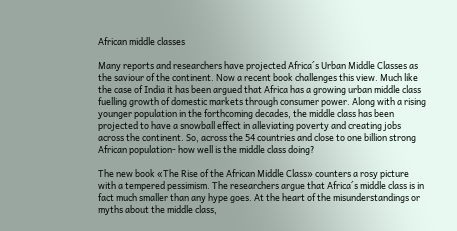African middle classes

Many reports and researchers have projected Africa´s Urban Middle Classes as the saviour of the continent. Now a recent book challenges this view. Much like the case of India it has been argued that Africa has a growing urban middle class fuelling growth of domestic markets through consumer power. Along with a rising younger population in the forthcoming decades, the middle class has been projected to have a snowball effect in alleviating poverty and creating jobs across the continent. So, across the 54 countries and close to one billion strong African population- how well is the middle class doing?

The new book «The Rise of the African Middle Class» counters a rosy picture with a tempered pessimism. The researchers argue that Africa´s middle class is in fact much smaller than any hype goes. At the heart of the misunderstandings or myths about the middle class,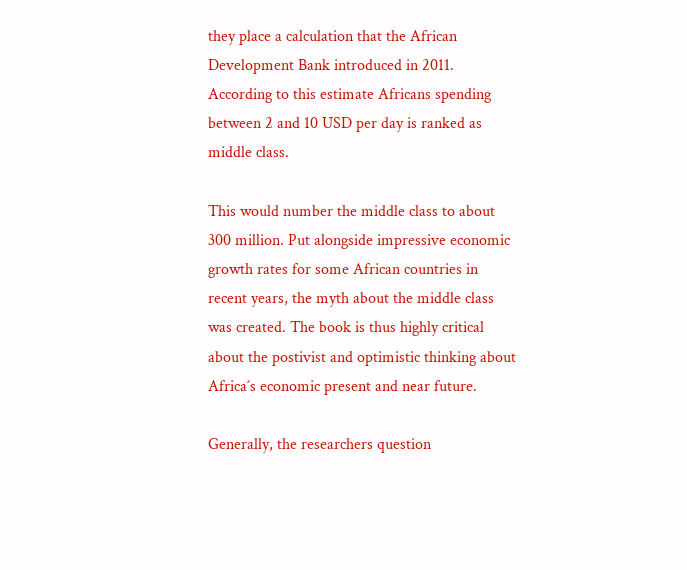they place a calculation that the African Development Bank introduced in 2011. According to this estimate Africans spending between 2 and 10 USD per day is ranked as middle class.

This would number the middle class to about 300 million. Put alongside impressive economic growth rates for some African countries in recent years, the myth about the middle class was created. The book is thus highly critical about the postivist and optimistic thinking about Africa´s economic present and near future.

Generally, the researchers question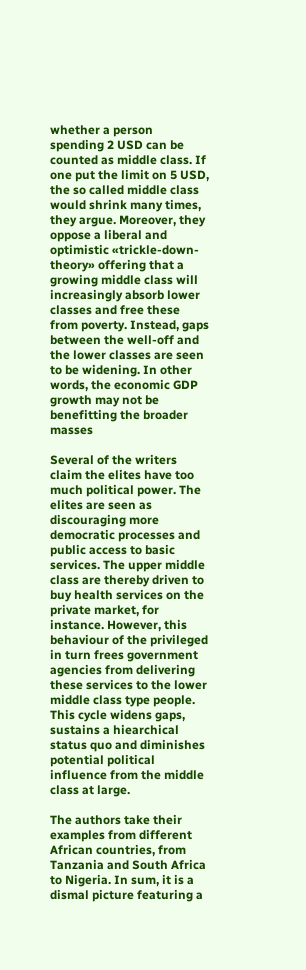whether a person spending 2 USD can be counted as middle class. If one put the limit on 5 USD, the so called middle class would shrink many times, they argue. Moreover, they oppose a liberal and optimistic «trickle-down-theory» offering that a growing middle class will increasingly absorb lower classes and free these from poverty. Instead, gaps between the well-off and the lower classes are seen to be widening. In other words, the economic GDP growth may not be benefitting the broader masses

Several of the writers claim the elites have too much political power. The elites are seen as discouraging more democratic processes and public access to basic services. The upper middle class are thereby driven to buy health services on the private market, for instance. However, this behaviour of the privileged in turn frees government agencies from delivering these services to the lower middle class type people. This cycle widens gaps, sustains a hiearchical status quo and diminishes potential political influence from the middle class at large.

The authors take their examples from different African countries, from Tanzania and South Africa to Nigeria. In sum, it is a dismal picture featuring a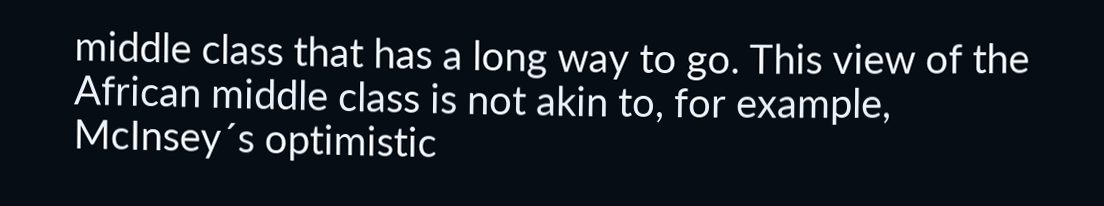middle class that has a long way to go. This view of the African middle class is not akin to, for example, McInsey´s optimistic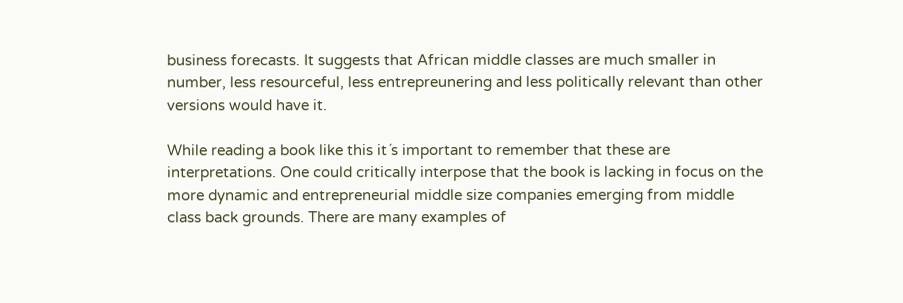business forecasts. It suggests that African middle classes are much smaller in number, less resourceful, less entrepreunering and less politically relevant than other versions would have it.

While reading a book like this it´s important to remember that these are interpretations. One could critically interpose that the book is lacking in focus on the more dynamic and entrepreneurial middle size companies emerging from middle class back grounds. There are many examples of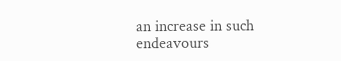an increase in such endeavours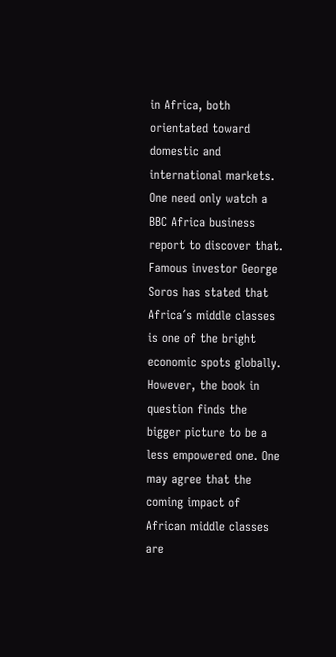in Africa, both orientated toward domestic and international markets. One need only watch a BBC Africa business report to discover that. Famous investor George Soros has stated that Africa´s middle classes is one of the bright economic spots globally. However, the book in question finds the bigger picture to be a less empowered one. One may agree that the coming impact of African middle classes are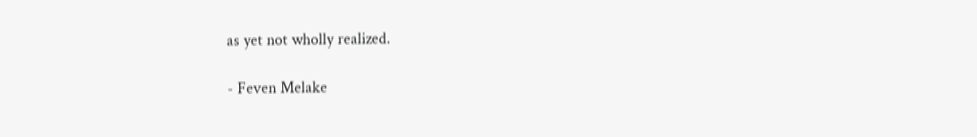as yet not wholly realized.

- Feven Melake